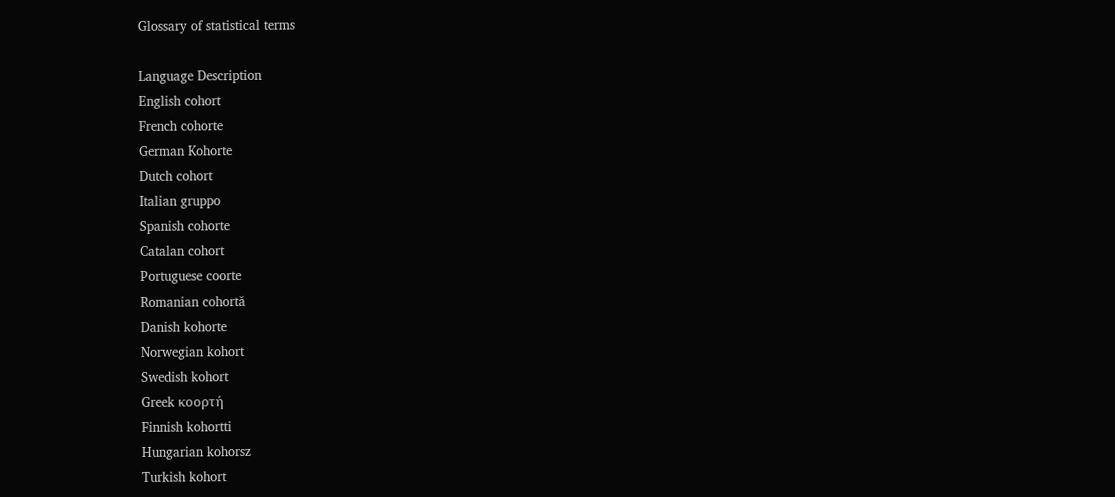Glossary of statistical terms

Language Description
English cohort
French cohorte
German Kohorte
Dutch cohort
Italian gruppo
Spanish cohorte
Catalan cohort
Portuguese coorte
Romanian cohortă
Danish kohorte
Norwegian kohort
Swedish kohort
Greek κοορτή
Finnish kohortti
Hungarian kohorsz
Turkish kohort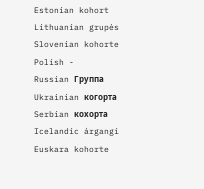Estonian kohort
Lithuanian grupės
Slovenian kohorte
Polish -
Russian Группа
Ukrainian когорта
Serbian кохорта
Icelandic árgangi
Euskara kohorte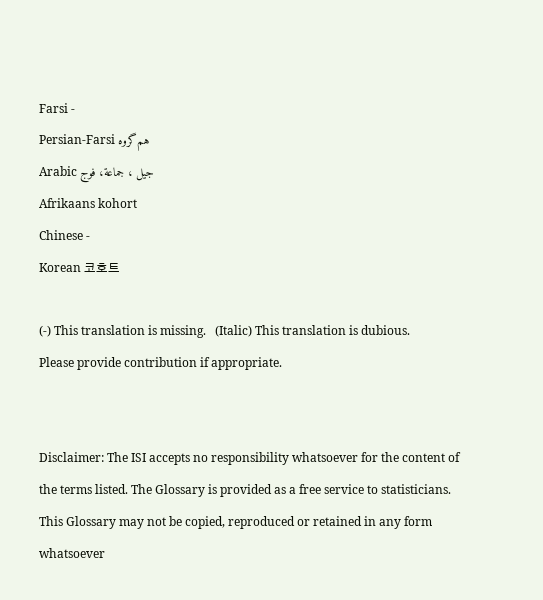Farsi -
Persian-Farsi هم‌گروه
Arabic جيل ، جماعة، فوج
Afrikaans kohort
Chinese -
Korean 코호트

(-) This translation is missing.   (Italic) This translation is dubious.
Please provide contribution if appropriate.


Disclaimer: The ISI accepts no responsibility whatsoever for the content of the terms listed. The Glossary is provided as a free service to statisticians. This Glossary may not be copied, reproduced or retained in any form whatsoever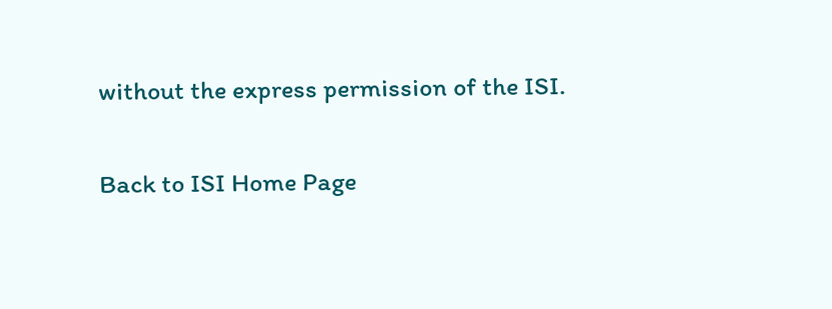without the express permission of the ISI.

Back to ISI Home Page